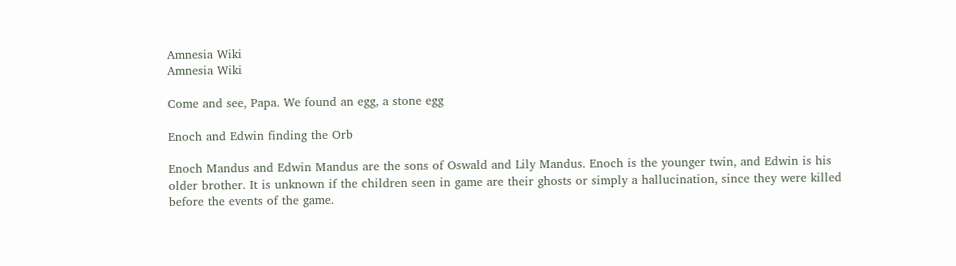Amnesia Wiki
Amnesia Wiki

Come and see, Papa. We found an egg, a stone egg

Enoch and Edwin finding the Orb

Enoch Mandus and Edwin Mandus are the sons of Oswald and Lily Mandus. Enoch is the younger twin, and Edwin is his older brother. It is unknown if the children seen in game are their ghosts or simply a hallucination, since they were killed before the events of the game.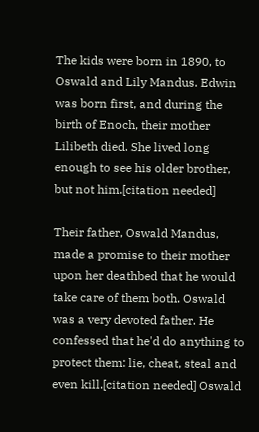The kids were born in 1890, to Oswald and Lily Mandus. Edwin was born first, and during the birth of Enoch, their mother Lilibeth died. She lived long enough to see his older brother, but not him.[citation needed]

Their father, Oswald Mandus, made a promise to their mother upon her deathbed that he would take care of them both. Oswald was a very devoted father. He confessed that he'd do anything to protect them: lie, cheat, steal and even kill.[citation needed] Oswald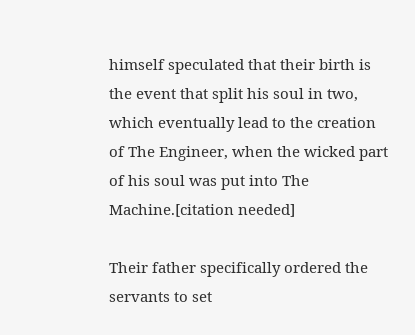himself speculated that their birth is the event that split his soul in two, which eventually lead to the creation of The Engineer, when the wicked part of his soul was put into The Machine.[citation needed]

Their father specifically ordered the servants to set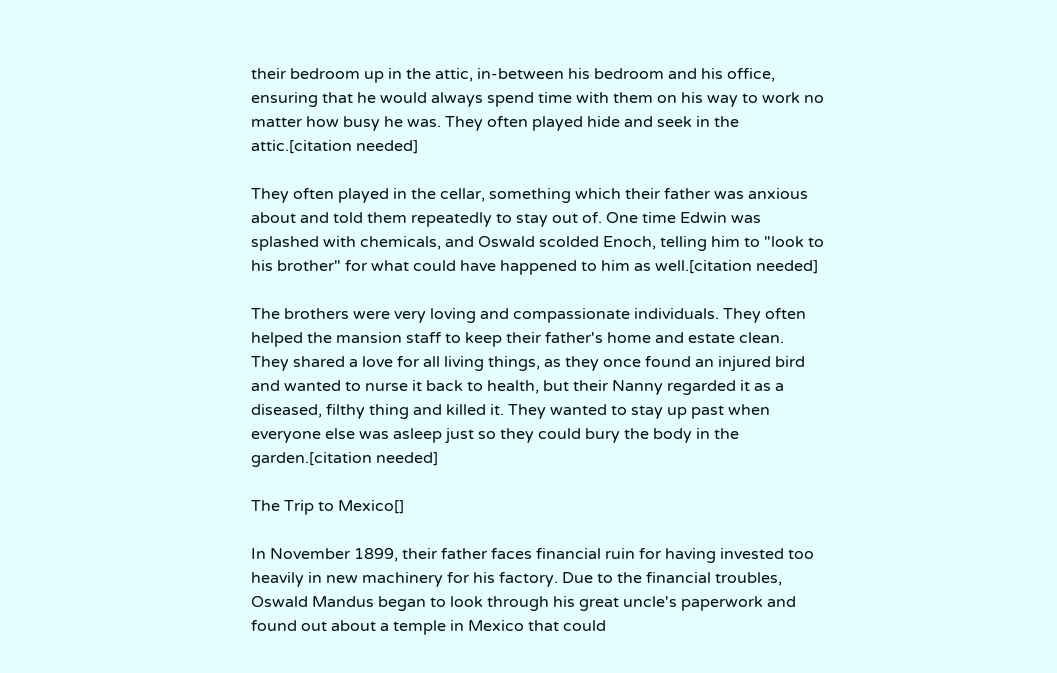their bedroom up in the attic, in-between his bedroom and his office, ensuring that he would always spend time with them on his way to work no matter how busy he was. They often played hide and seek in the attic.[citation needed]

They often played in the cellar, something which their father was anxious about and told them repeatedly to stay out of. One time Edwin was splashed with chemicals, and Oswald scolded Enoch, telling him to "look to his brother" for what could have happened to him as well.[citation needed]

The brothers were very loving and compassionate individuals. They often helped the mansion staff to keep their father's home and estate clean. They shared a love for all living things, as they once found an injured bird and wanted to nurse it back to health, but their Nanny regarded it as a diseased, filthy thing and killed it. They wanted to stay up past when everyone else was asleep just so they could bury the body in the garden.[citation needed]

The Trip to Mexico[]

In November 1899, their father faces financial ruin for having invested too heavily in new machinery for his factory. Due to the financial troubles, Oswald Mandus began to look through his great uncle's paperwork and found out about a temple in Mexico that could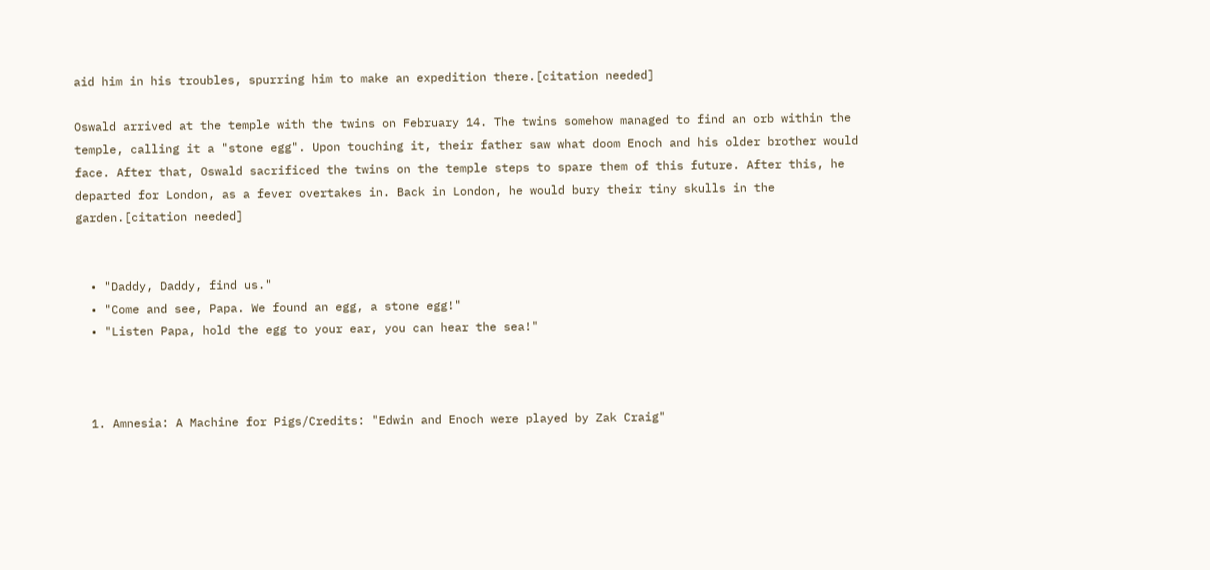aid him in his troubles, spurring him to make an expedition there.[citation needed]

Oswald arrived at the temple with the twins on February 14. The twins somehow managed to find an orb within the temple, calling it a "stone egg". Upon touching it, their father saw what doom Enoch and his older brother would face. After that, Oswald sacrificed the twins on the temple steps to spare them of this future. After this, he departed for London, as a fever overtakes in. Back in London, he would bury their tiny skulls in the garden.[citation needed]


  • "Daddy, Daddy, find us."
  • "Come and see, Papa. We found an egg, a stone egg!"
  • "Listen Papa, hold the egg to your ear, you can hear the sea!"



  1. Amnesia: A Machine for Pigs/Credits: "Edwin and Enoch were played by Zak Craig"